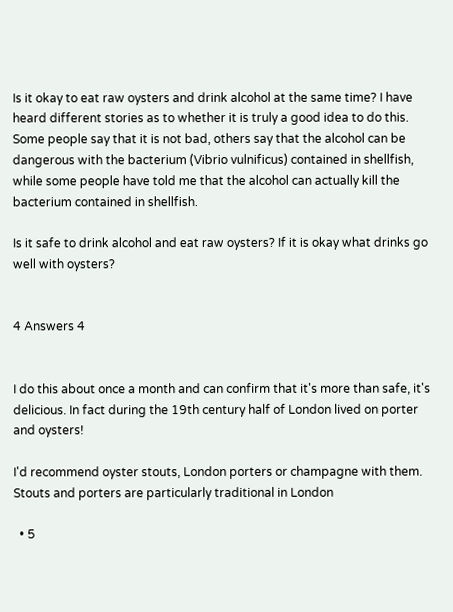Is it okay to eat raw oysters and drink alcohol at the same time? I have heard different stories as to whether it is truly a good idea to do this. Some people say that it is not bad, others say that the alcohol can be dangerous with the bacterium (Vibrio vulnificus) contained in shellfish, while some people have told me that the alcohol can actually kill the bacterium contained in shellfish.

Is it safe to drink alcohol and eat raw oysters? If it is okay what drinks go well with oysters?


4 Answers 4


I do this about once a month and can confirm that it's more than safe, it's delicious. In fact during the 19th century half of London lived on porter and oysters!

I'd recommend oyster stouts, London porters or champagne with them. Stouts and porters are particularly traditional in London

  • 5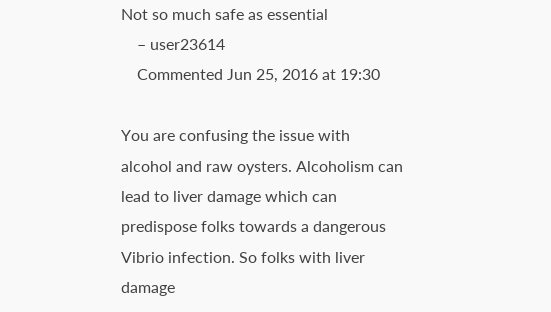Not so much safe as essential
    – user23614
    Commented Jun 25, 2016 at 19:30

You are confusing the issue with alcohol and raw oysters. Alcoholism can lead to liver damage which can predispose folks towards a dangerous Vibrio infection. So folks with liver damage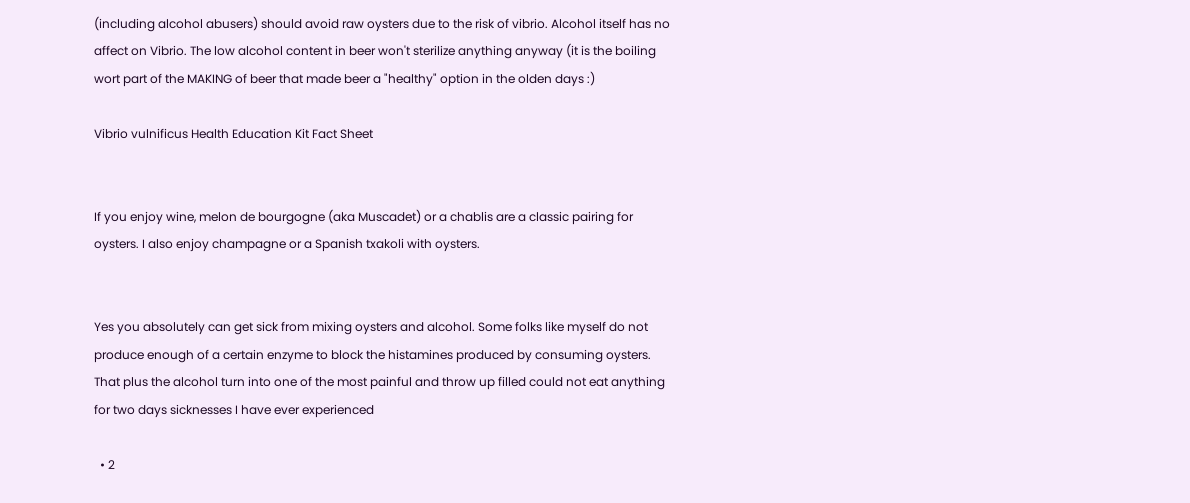(including alcohol abusers) should avoid raw oysters due to the risk of vibrio. Alcohol itself has no affect on Vibrio. The low alcohol content in beer won't sterilize anything anyway (it is the boiling wort part of the MAKING of beer that made beer a "healthy" option in the olden days :)

Vibrio vulnificus Health Education Kit Fact Sheet


If you enjoy wine, melon de bourgogne (aka Muscadet) or a chablis are a classic pairing for oysters. I also enjoy champagne or a Spanish txakoli with oysters.


Yes you absolutely can get sick from mixing oysters and alcohol. Some folks like myself do not produce enough of a certain enzyme to block the histamines produced by consuming oysters. That plus the alcohol turn into one of the most painful and throw up filled could not eat anything for two days sicknesses I have ever experienced

  • 2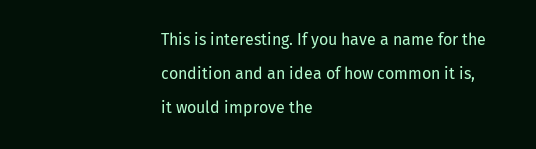This is interesting. If you have a name for the condition and an idea of how common it is, it would improve the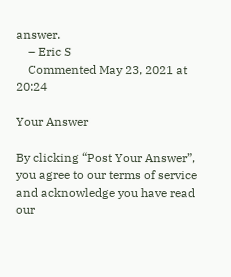answer.
    – Eric S
    Commented May 23, 2021 at 20:24

Your Answer

By clicking “Post Your Answer”, you agree to our terms of service and acknowledge you have read our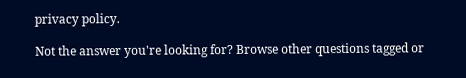privacy policy.

Not the answer you're looking for? Browse other questions tagged or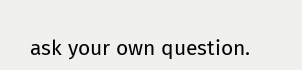ask your own question.